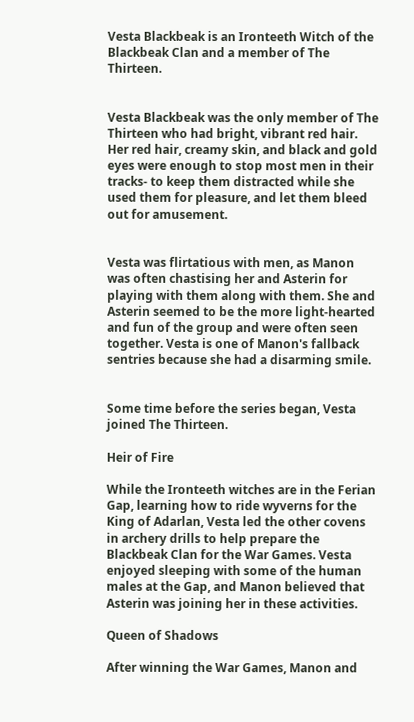Vesta Blackbeak is an Ironteeth Witch of the Blackbeak Clan and a member of The Thirteen.


Vesta Blackbeak was the only member of The Thirteen who had bright, vibrant red hair. Her red hair, creamy skin, and black and gold eyes were enough to stop most men in their tracks- to keep them distracted while she used them for pleasure, and let them bleed out for amusement.


Vesta was flirtatious with men, as Manon was often chastising her and Asterin for playing with them along with them. She and Asterin seemed to be the more light-hearted and fun of the group and were often seen together. Vesta is one of Manon's fallback sentries because she had a disarming smile.


Some time before the series began, Vesta joined The Thirteen.

Heir of Fire

While the Ironteeth witches are in the Ferian Gap, learning how to ride wyverns for the King of Adarlan, Vesta led the other covens in archery drills to help prepare the Blackbeak Clan for the War Games. Vesta enjoyed sleeping with some of the human males at the Gap, and Manon believed that Asterin was joining her in these activities.

Queen of Shadows

After winning the War Games, Manon and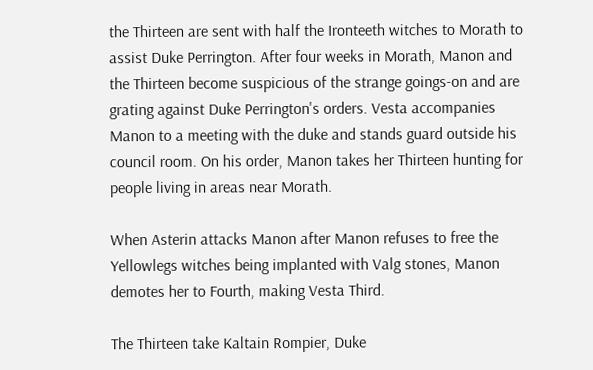the Thirteen are sent with half the Ironteeth witches to Morath to assist Duke Perrington. After four weeks in Morath, Manon and the Thirteen become suspicious of the strange goings-on and are grating against Duke Perrington's orders. Vesta accompanies Manon to a meeting with the duke and stands guard outside his council room. On his order, Manon takes her Thirteen hunting for people living in areas near Morath.

When Asterin attacks Manon after Manon refuses to free the Yellowlegs witches being implanted with Valg stones, Manon demotes her to Fourth, making Vesta Third.

The Thirteen take Kaltain Rompier, Duke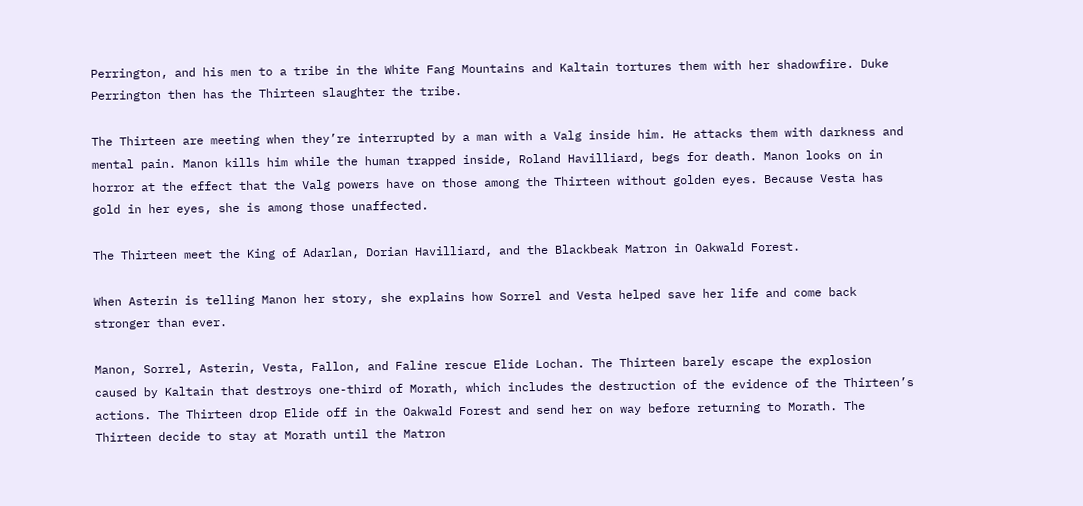Perrington, and his men to a tribe in the White Fang Mountains and Kaltain tortures them with her shadowfire. Duke Perrington then has the Thirteen slaughter the tribe.

The Thirteen are meeting when they’re interrupted by a man with a Valg inside him. He attacks them with darkness and mental pain. Manon kills him while the human trapped inside, Roland Havilliard, begs for death. Manon looks on in horror at the effect that the Valg powers have on those among the Thirteen without golden eyes. Because Vesta has gold in her eyes, she is among those unaffected.

The Thirteen meet the King of Adarlan, Dorian Havilliard, and the Blackbeak Matron in Oakwald Forest.

When Asterin is telling Manon her story, she explains how Sorrel and Vesta helped save her life and come back stronger than ever.

Manon, Sorrel, Asterin, Vesta, Fallon, and Faline rescue Elide Lochan. The Thirteen barely escape the explosion caused by Kaltain that destroys one-third of Morath, which includes the destruction of the evidence of the Thirteen’s actions. The Thirteen drop Elide off in the Oakwald Forest and send her on way before returning to Morath. The Thirteen decide to stay at Morath until the Matron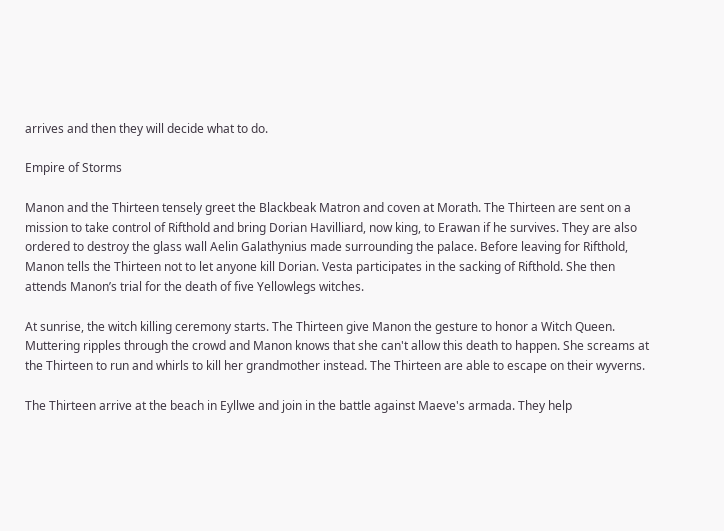arrives and then they will decide what to do.

Empire of Storms

Manon and the Thirteen tensely greet the Blackbeak Matron and coven at Morath. The Thirteen are sent on a mission to take control of Rifthold and bring Dorian Havilliard, now king, to Erawan if he survives. They are also ordered to destroy the glass wall Aelin Galathynius made surrounding the palace. Before leaving for Rifthold, Manon tells the Thirteen not to let anyone kill Dorian. Vesta participates in the sacking of Rifthold. She then attends Manon’s trial for the death of five Yellowlegs witches.

At sunrise, the witch killing ceremony starts. The Thirteen give Manon the gesture to honor a Witch Queen. Muttering ripples through the crowd and Manon knows that she can't allow this death to happen. She screams at the Thirteen to run and whirls to kill her grandmother instead. The Thirteen are able to escape on their wyverns.

The Thirteen arrive at the beach in Eyllwe and join in the battle against Maeve's armada. They help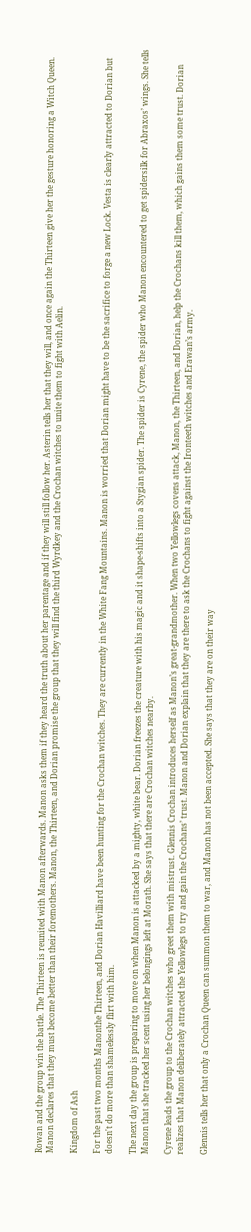Rowan and the group win the battle. The Thirteen is reunited with Manon afterwards. Manon asks them if they heard the truth about her parentage and if they will still follow her. Asterin tells her that they will, and once again the Thirteen give her the gesture honoring a Witch Queen. Manon declares that they must become better than their foremothers. Manon, the Thirteen, and Dorian promise the group that they will find the third Wyrdkey and the Crochan witches to unite them to fight with Aelin.

Kingdom of Ash

For the past two months Manonthe Thirteen, and Dorian Havilliard have been hunting for the Crochan witches. They are currently in the White Fang Mountains. Manon is worried that Dorian might have to be the sacrifice to forge a new Lock. Vesta is clearly attracted to Dorian but doesn't do more than shamelessly flirt with him.

The next day the group is preparing to move on when Manon is attacked by a mighty, white bear. Dorian freezes the creature with his magic and it shape-shifts into a Stygian spider. The spider is Cyrene, the spider who Manon encountered to get spidersilk for Abraxos’ wings. She tells Manon that she tracked her scent using her belongings left at Morath. She says that there are Crochan witches nearby.

Cyrene leads the group to the Crochan witches who greet them with mistrust. Glennis Crochan introduces herself as Manon’s great-grandmother. When two Yellowlegs covens attack, Manon, the Thirteen, and Dorian, help the Crochans kill them, which gains them some trust. Dorian realizes that Manon deliberately attracted the Yellowlegs to try and gain the Crochans’ trust. Manon and Dorian explain that they are there to ask the Crochans to fight against the Ironteeth witches and Erawan’s army.

Glennis tells her that only a Crochan Queen can summon them to war, and Manon has not been accepted. She says that they are on their way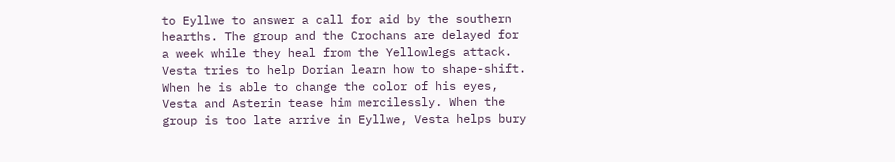to Eyllwe to answer a call for aid by the southern hearths. The group and the Crochans are delayed for a week while they heal from the Yellowlegs attack. Vesta tries to help Dorian learn how to shape-shift. When he is able to change the color of his eyes, Vesta and Asterin tease him mercilessly. When the group is too late arrive in Eyllwe, Vesta helps bury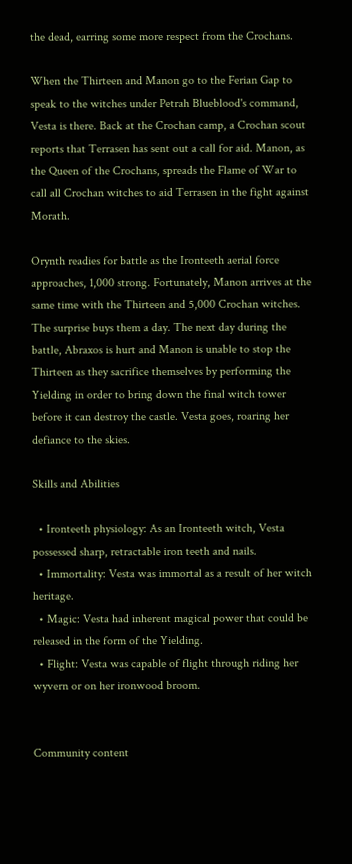the dead, earring some more respect from the Crochans.

When the Thirteen and Manon go to the Ferian Gap to speak to the witches under Petrah Blueblood's command, Vesta is there. Back at the Crochan camp, a Crochan scout reports that Terrasen has sent out a call for aid. Manon, as the Queen of the Crochans, spreads the Flame of War to call all Crochan witches to aid Terrasen in the fight against Morath.

Orynth readies for battle as the Ironteeth aerial force approaches, 1,000 strong. Fortunately, Manon arrives at the same time with the Thirteen and 5,000 Crochan witches. The surprise buys them a day. The next day during the battle, Abraxos is hurt and Manon is unable to stop the Thirteen as they sacrifice themselves by performing the Yielding in order to bring down the final witch tower before it can destroy the castle. Vesta goes, roaring her defiance to the skies.

Skills and Abilities

  • Ironteeth physiology: As an Ironteeth witch, Vesta possessed sharp, retractable iron teeth and nails.
  • Immortality: Vesta was immortal as a result of her witch heritage.
  • Magic: Vesta had inherent magical power that could be released in the form of the Yielding.
  • Flight: Vesta was capable of flight through riding her wyvern or on her ironwood broom.


Community content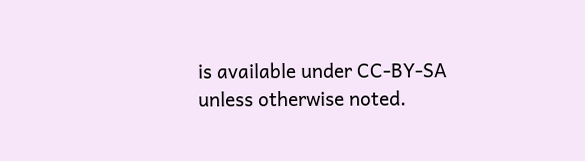is available under CC-BY-SA unless otherwise noted.